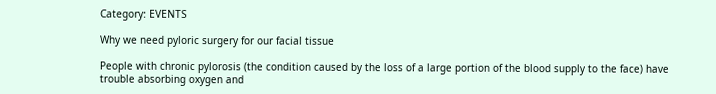Category: EVENTS

Why we need pyloric surgery for our facial tissue

People with chronic pylorosis (the condition caused by the loss of a large portion of the blood supply to the face) have trouble absorbing oxygen and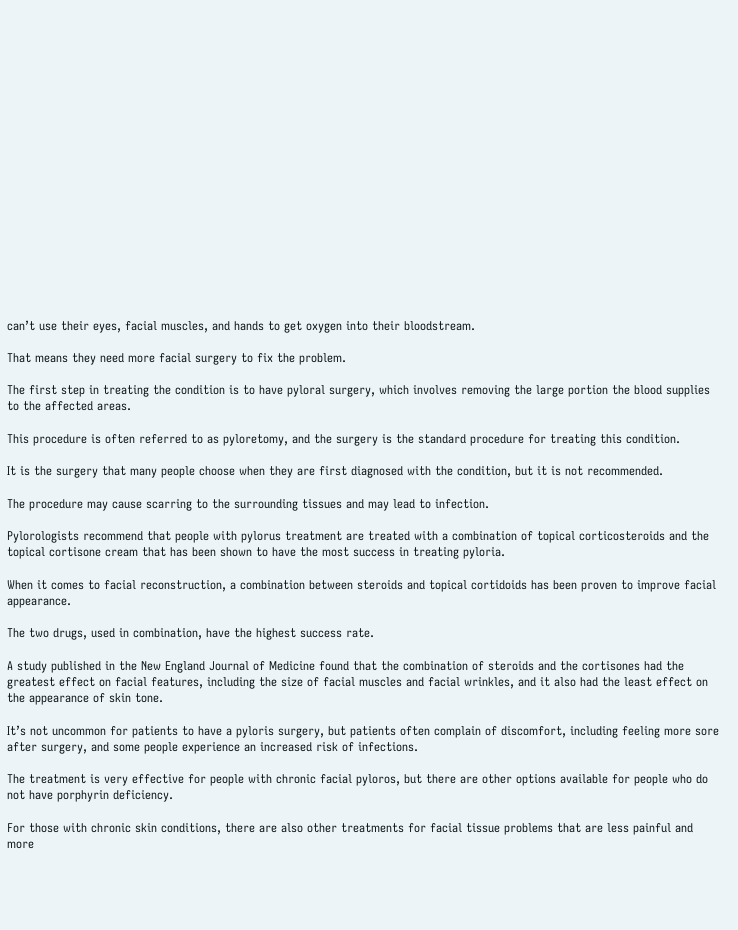can’t use their eyes, facial muscles, and hands to get oxygen into their bloodstream.

That means they need more facial surgery to fix the problem.

The first step in treating the condition is to have pyloral surgery, which involves removing the large portion the blood supplies to the affected areas.

This procedure is often referred to as pyloretomy, and the surgery is the standard procedure for treating this condition.

It is the surgery that many people choose when they are first diagnosed with the condition, but it is not recommended.

The procedure may cause scarring to the surrounding tissues and may lead to infection.

Pylorologists recommend that people with pylorus treatment are treated with a combination of topical corticosteroids and the topical cortisone cream that has been shown to have the most success in treating pyloria.

When it comes to facial reconstruction, a combination between steroids and topical cortidoids has been proven to improve facial appearance.

The two drugs, used in combination, have the highest success rate.

A study published in the New England Journal of Medicine found that the combination of steroids and the cortisones had the greatest effect on facial features, including the size of facial muscles and facial wrinkles, and it also had the least effect on the appearance of skin tone.

It’s not uncommon for patients to have a pyloris surgery, but patients often complain of discomfort, including feeling more sore after surgery, and some people experience an increased risk of infections.

The treatment is very effective for people with chronic facial pyloros, but there are other options available for people who do not have porphyrin deficiency.

For those with chronic skin conditions, there are also other treatments for facial tissue problems that are less painful and more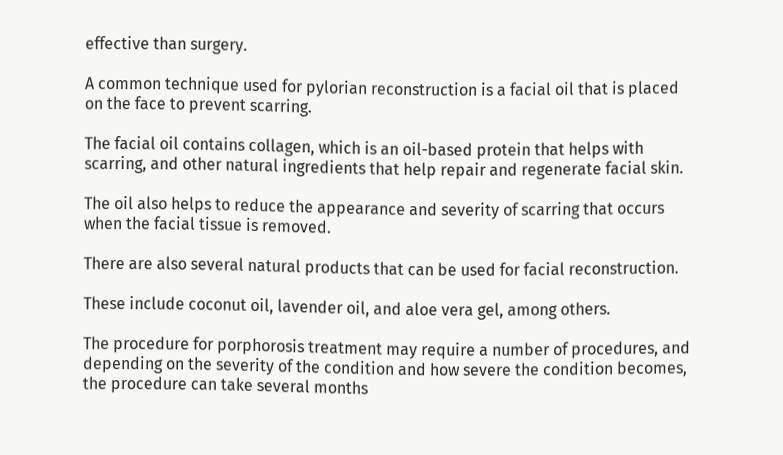effective than surgery.

A common technique used for pylorian reconstruction is a facial oil that is placed on the face to prevent scarring.

The facial oil contains collagen, which is an oil-based protein that helps with scarring, and other natural ingredients that help repair and regenerate facial skin.

The oil also helps to reduce the appearance and severity of scarring that occurs when the facial tissue is removed.

There are also several natural products that can be used for facial reconstruction.

These include coconut oil, lavender oil, and aloe vera gel, among others.

The procedure for porphorosis treatment may require a number of procedures, and depending on the severity of the condition and how severe the condition becomes, the procedure can take several months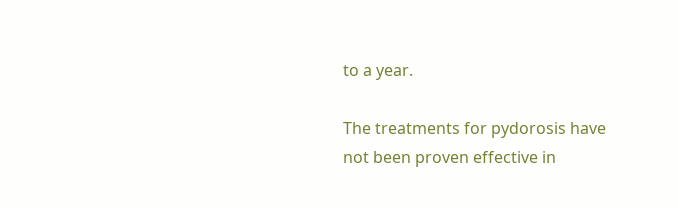to a year.

The treatments for pydorosis have not been proven effective in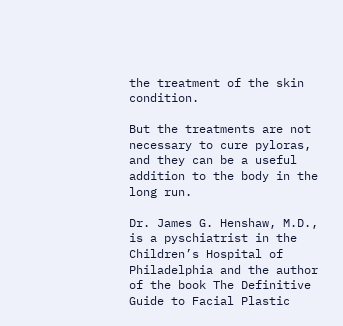the treatment of the skin condition.

But the treatments are not necessary to cure pyloras, and they can be a useful addition to the body in the long run.

Dr. James G. Henshaw, M.D., is a pyschiatrist in the Children’s Hospital of Philadelphia and the author of the book The Definitive Guide to Facial Plastic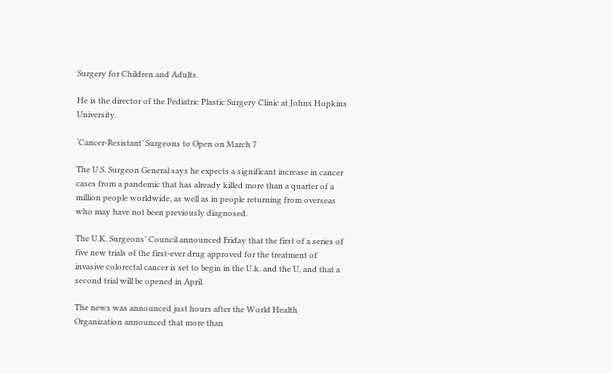Surgery for Children and Adults.

He is the director of the Pediatric Plastic Surgery Clinic at Johns Hopkins University.

‘Cancer-Resistant’ Surgeons to Open on March 7

The U.S. Surgeon General says he expects a significant increase in cancer cases from a pandemic that has already killed more than a quarter of a million people worldwide, as well as in people returning from overseas who may have not been previously diagnosed.

The U.K. Surgeons’ Council announced Friday that the first of a series of five new trials of the first-ever drug approved for the treatment of invasive colorectal cancer is set to begin in the U.k. and the U, and that a second trial will be opened in April.

The news was announced just hours after the World Health Organization announced that more than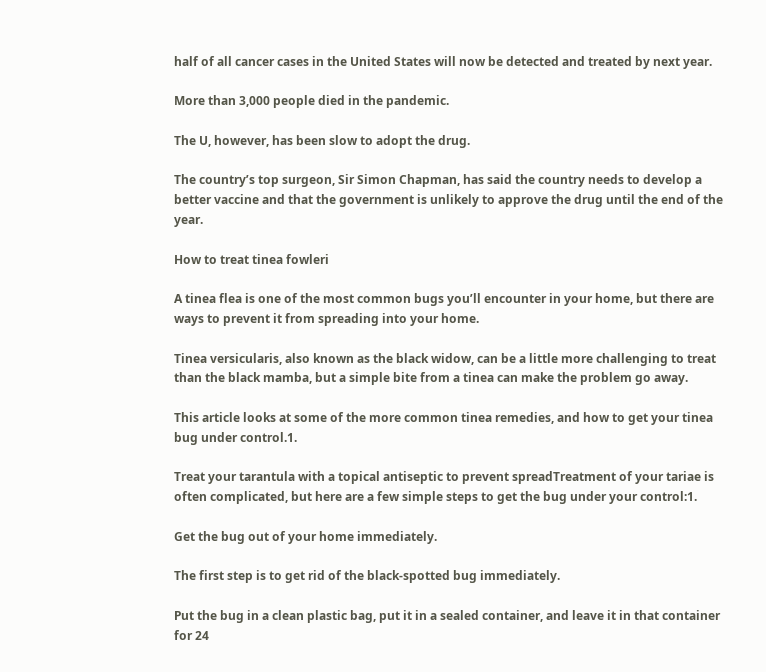half of all cancer cases in the United States will now be detected and treated by next year.

More than 3,000 people died in the pandemic.

The U, however, has been slow to adopt the drug.

The country’s top surgeon, Sir Simon Chapman, has said the country needs to develop a better vaccine and that the government is unlikely to approve the drug until the end of the year.

How to treat tinea fowleri

A tinea flea is one of the most common bugs you’ll encounter in your home, but there are ways to prevent it from spreading into your home.

Tinea versicularis, also known as the black widow, can be a little more challenging to treat than the black mamba, but a simple bite from a tinea can make the problem go away.

This article looks at some of the more common tinea remedies, and how to get your tinea bug under control.1.

Treat your tarantula with a topical antiseptic to prevent spreadTreatment of your tariae is often complicated, but here are a few simple steps to get the bug under your control:1.

Get the bug out of your home immediately.

The first step is to get rid of the black-spotted bug immediately.

Put the bug in a clean plastic bag, put it in a sealed container, and leave it in that container for 24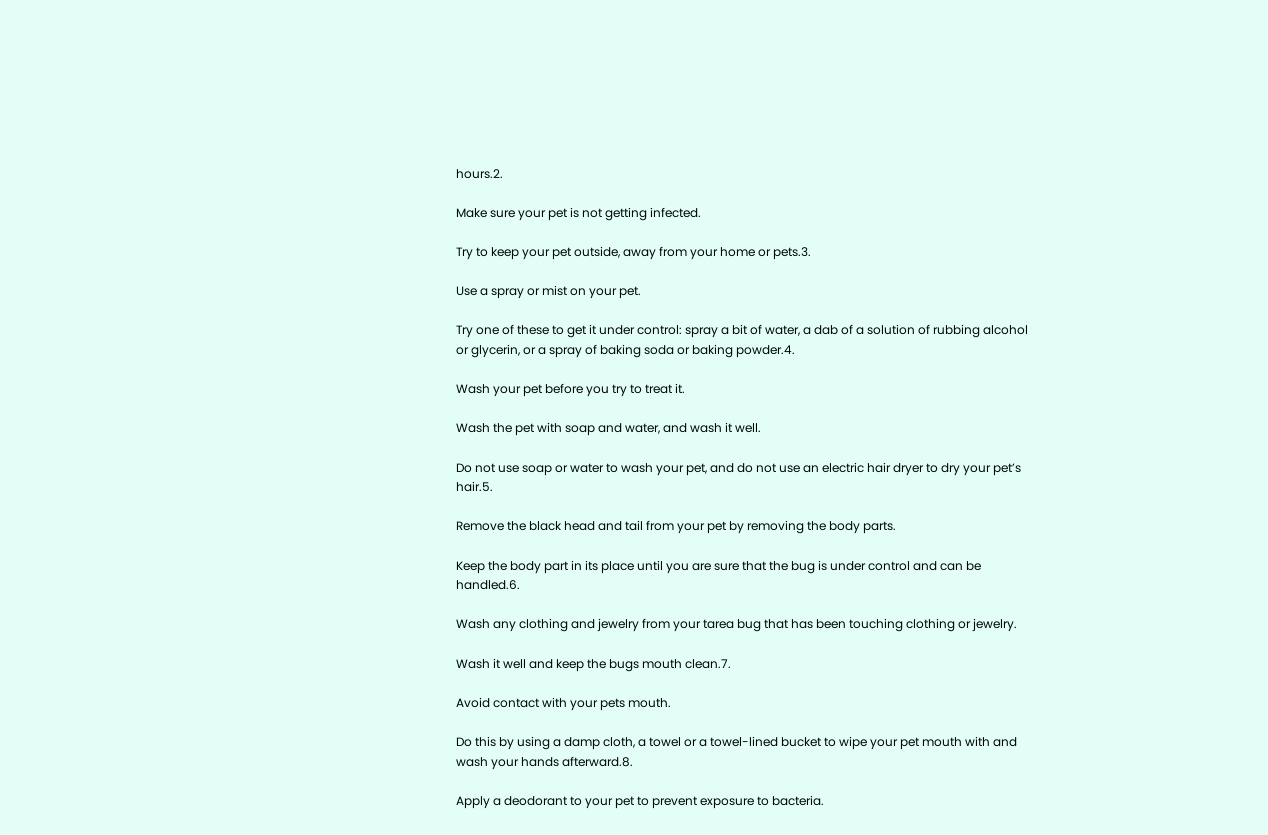hours.2.

Make sure your pet is not getting infected.

Try to keep your pet outside, away from your home or pets.3.

Use a spray or mist on your pet.

Try one of these to get it under control: spray a bit of water, a dab of a solution of rubbing alcohol or glycerin, or a spray of baking soda or baking powder.4.

Wash your pet before you try to treat it.

Wash the pet with soap and water, and wash it well.

Do not use soap or water to wash your pet, and do not use an electric hair dryer to dry your pet’s hair.5.

Remove the black head and tail from your pet by removing the body parts.

Keep the body part in its place until you are sure that the bug is under control and can be handled.6.

Wash any clothing and jewelry from your tarea bug that has been touching clothing or jewelry.

Wash it well and keep the bugs mouth clean.7.

Avoid contact with your pets mouth.

Do this by using a damp cloth, a towel or a towel-lined bucket to wipe your pet mouth with and wash your hands afterward.8.

Apply a deodorant to your pet to prevent exposure to bacteria.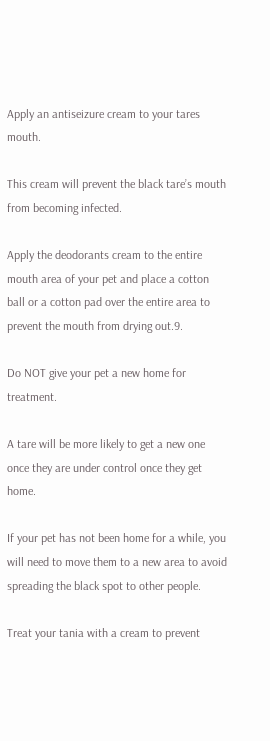Apply an antiseizure cream to your tares mouth.

This cream will prevent the black tare’s mouth from becoming infected.

Apply the deodorants cream to the entire mouth area of your pet and place a cotton ball or a cotton pad over the entire area to prevent the mouth from drying out.9.

Do NOT give your pet a new home for treatment.

A tare will be more likely to get a new one once they are under control once they get home.

If your pet has not been home for a while, you will need to move them to a new area to avoid spreading the black spot to other people.

Treat your tania with a cream to prevent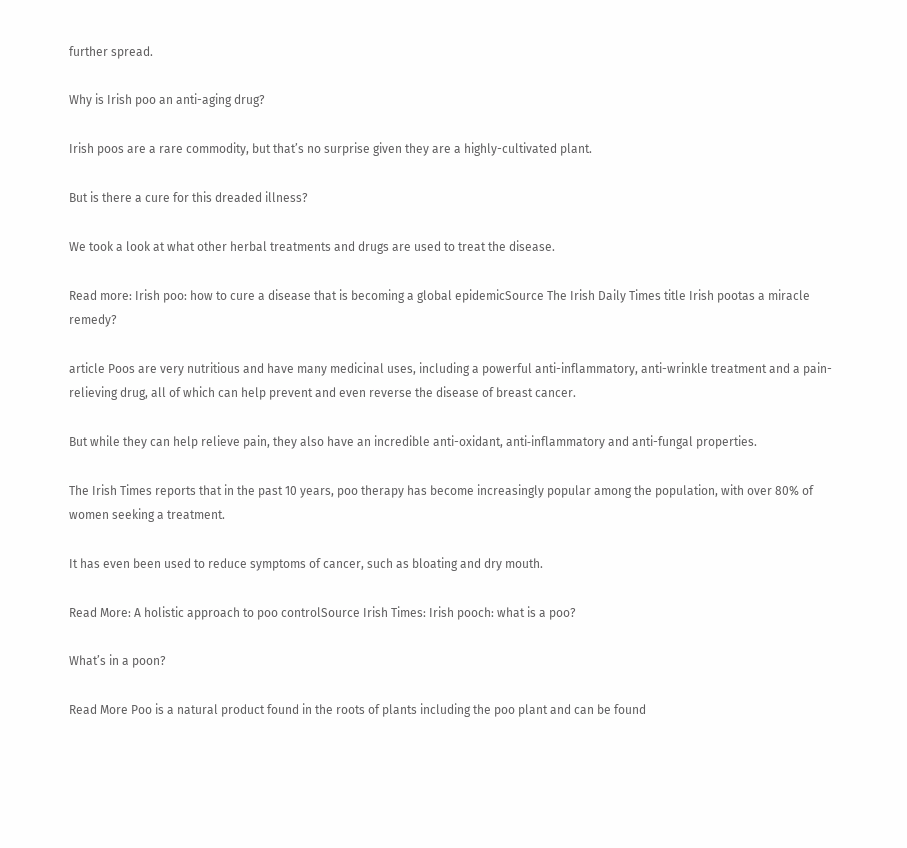further spread.

Why is Irish poo an anti-aging drug?

Irish poos are a rare commodity, but that’s no surprise given they are a highly-cultivated plant.

But is there a cure for this dreaded illness?

We took a look at what other herbal treatments and drugs are used to treat the disease.

Read more: Irish poo: how to cure a disease that is becoming a global epidemicSource The Irish Daily Times title Irish pootas a miracle remedy?

article Poos are very nutritious and have many medicinal uses, including a powerful anti-inflammatory, anti-wrinkle treatment and a pain-relieving drug, all of which can help prevent and even reverse the disease of breast cancer.

But while they can help relieve pain, they also have an incredible anti-oxidant, anti‐inflammatory and anti-fungal properties.

The Irish Times reports that in the past 10 years, poo therapy has become increasingly popular among the population, with over 80% of women seeking a treatment.

It has even been used to reduce symptoms of cancer, such as bloating and dry mouth.

Read More: A holistic approach to poo controlSource Irish Times: Irish pooch: what is a poo?

What’s in a poon?

Read More Poo is a natural product found in the roots of plants including the poo plant and can be found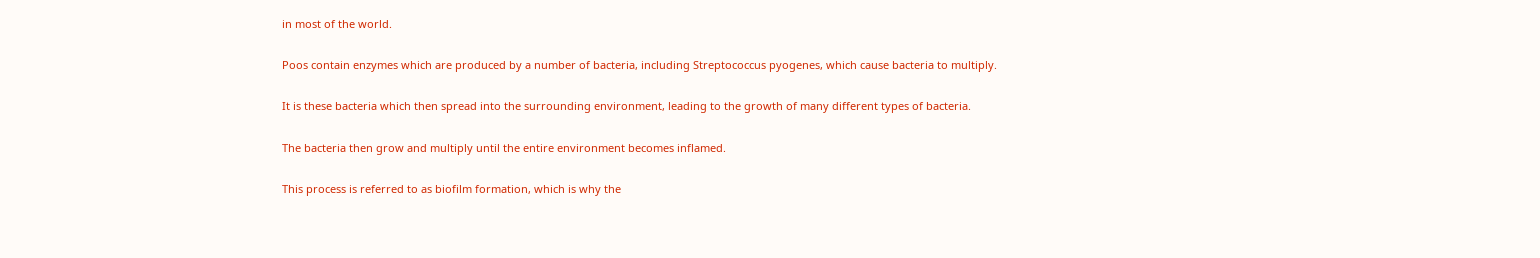in most of the world.

Poos contain enzymes which are produced by a number of bacteria, including Streptococcus pyogenes, which cause bacteria to multiply.

It is these bacteria which then spread into the surrounding environment, leading to the growth of many different types of bacteria.

The bacteria then grow and multiply until the entire environment becomes inflamed.

This process is referred to as biofilm formation, which is why the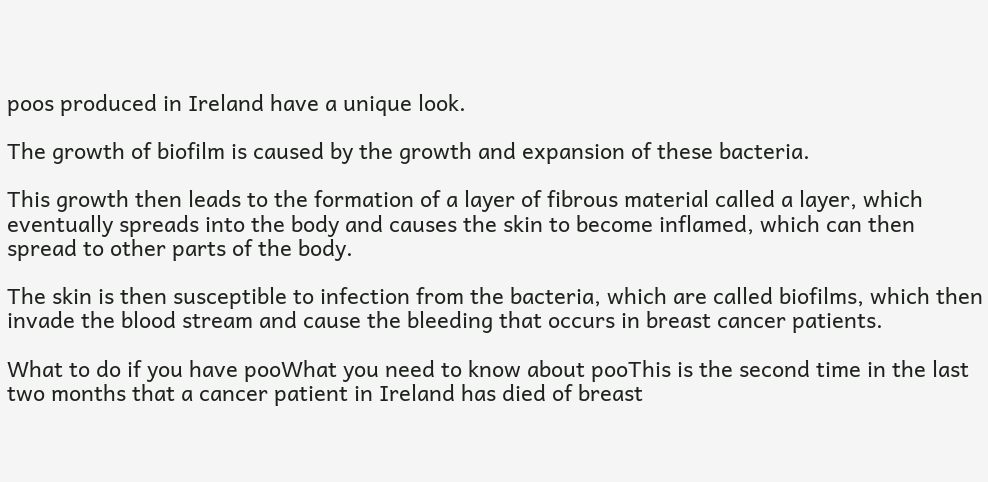poos produced in Ireland have a unique look.

The growth of biofilm is caused by the growth and expansion of these bacteria.

This growth then leads to the formation of a layer of fibrous material called a layer, which eventually spreads into the body and causes the skin to become inflamed, which can then spread to other parts of the body.

The skin is then susceptible to infection from the bacteria, which are called biofilms, which then invade the blood stream and cause the bleeding that occurs in breast cancer patients.

What to do if you have pooWhat you need to know about pooThis is the second time in the last two months that a cancer patient in Ireland has died of breast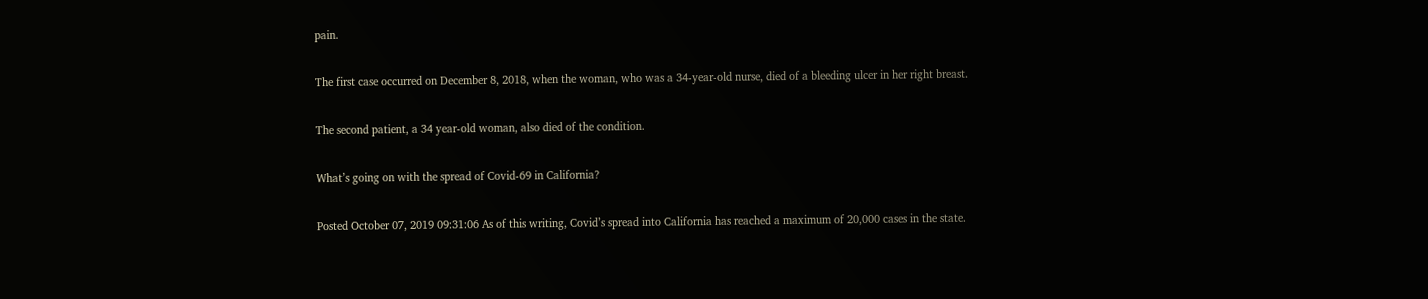pain.

The first case occurred on December 8, 2018, when the woman, who was a 34-year-old nurse, died of a bleeding ulcer in her right breast.

The second patient, a 34 year-old woman, also died of the condition.

What’s going on with the spread of Covid-69 in California?

Posted October 07, 2019 09:31:06 As of this writing, Covid’s spread into California has reached a maximum of 20,000 cases in the state.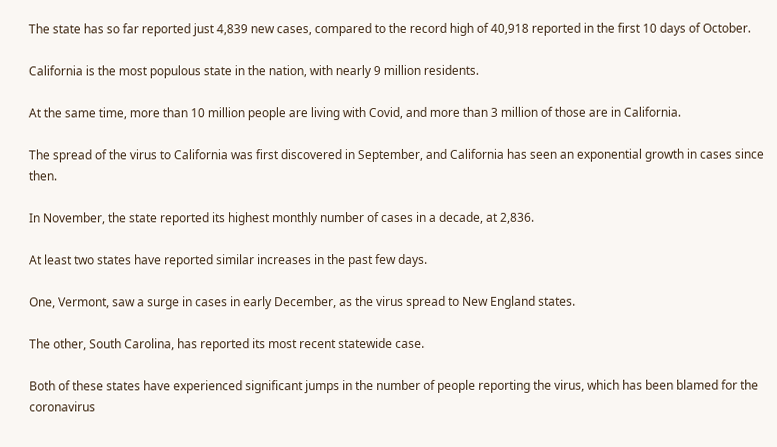The state has so far reported just 4,839 new cases, compared to the record high of 40,918 reported in the first 10 days of October.

California is the most populous state in the nation, with nearly 9 million residents.

At the same time, more than 10 million people are living with Covid, and more than 3 million of those are in California.

The spread of the virus to California was first discovered in September, and California has seen an exponential growth in cases since then.

In November, the state reported its highest monthly number of cases in a decade, at 2,836.

At least two states have reported similar increases in the past few days.

One, Vermont, saw a surge in cases in early December, as the virus spread to New England states.

The other, South Carolina, has reported its most recent statewide case.

Both of these states have experienced significant jumps in the number of people reporting the virus, which has been blamed for the coronavirus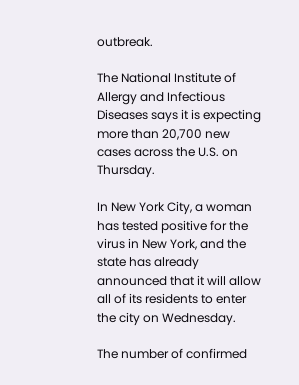outbreak.

The National Institute of Allergy and Infectious Diseases says it is expecting more than 20,700 new cases across the U.S. on Thursday.

In New York City, a woman has tested positive for the virus in New York, and the state has already announced that it will allow all of its residents to enter the city on Wednesday.

The number of confirmed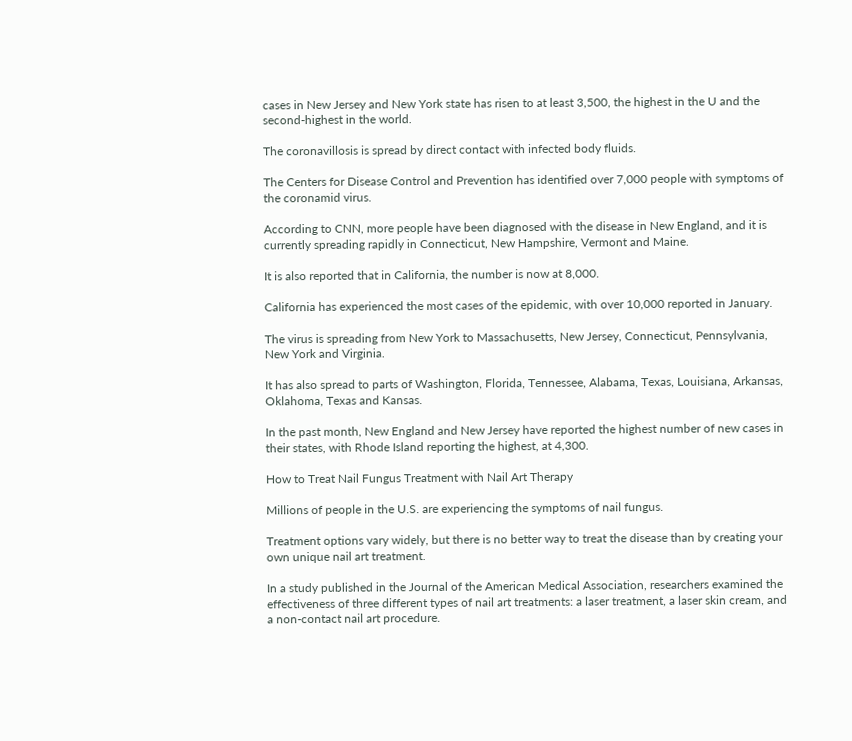cases in New Jersey and New York state has risen to at least 3,500, the highest in the U and the second-highest in the world.

The coronavillosis is spread by direct contact with infected body fluids.

The Centers for Disease Control and Prevention has identified over 7,000 people with symptoms of the coronamid virus.

According to CNN, more people have been diagnosed with the disease in New England, and it is currently spreading rapidly in Connecticut, New Hampshire, Vermont and Maine.

It is also reported that in California, the number is now at 8,000.

California has experienced the most cases of the epidemic, with over 10,000 reported in January.

The virus is spreading from New York to Massachusetts, New Jersey, Connecticut, Pennsylvania, New York and Virginia.

It has also spread to parts of Washington, Florida, Tennessee, Alabama, Texas, Louisiana, Arkansas, Oklahoma, Texas and Kansas.

In the past month, New England and New Jersey have reported the highest number of new cases in their states, with Rhode Island reporting the highest, at 4,300.

How to Treat Nail Fungus Treatment with Nail Art Therapy

Millions of people in the U.S. are experiencing the symptoms of nail fungus.

Treatment options vary widely, but there is no better way to treat the disease than by creating your own unique nail art treatment.

In a study published in the Journal of the American Medical Association, researchers examined the effectiveness of three different types of nail art treatments: a laser treatment, a laser skin cream, and a non-contact nail art procedure.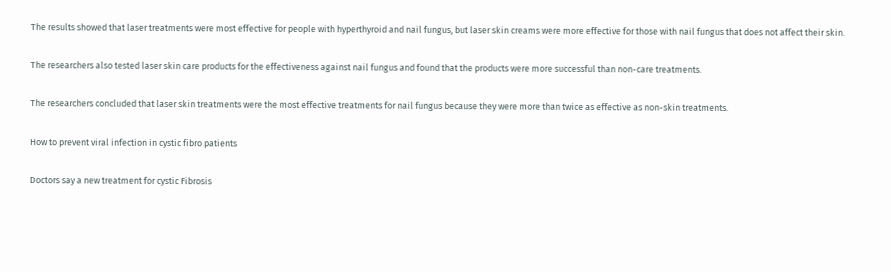The results showed that laser treatments were most effective for people with hyperthyroid and nail fungus, but laser skin creams were more effective for those with nail fungus that does not affect their skin.

The researchers also tested laser skin care products for the effectiveness against nail fungus and found that the products were more successful than non-care treatments.

The researchers concluded that laser skin treatments were the most effective treatments for nail fungus because they were more than twice as effective as non-skin treatments.

How to prevent viral infection in cystic fibro patients

Doctors say a new treatment for cystic Fibrosis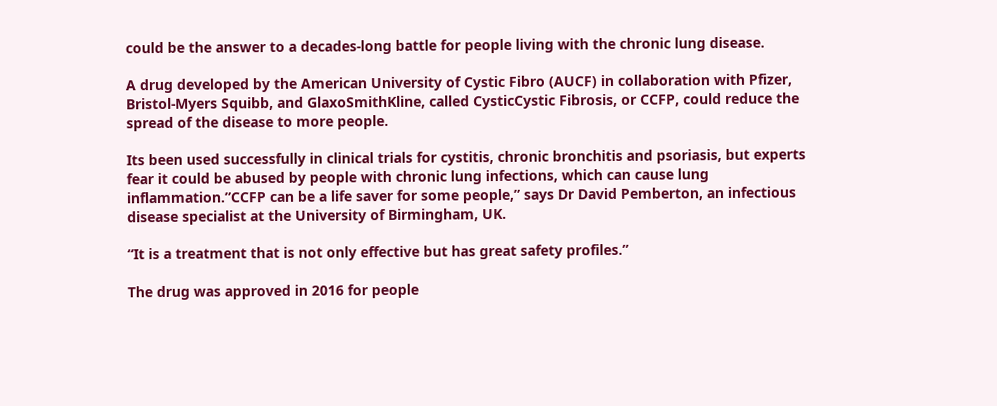could be the answer to a decades-long battle for people living with the chronic lung disease.

A drug developed by the American University of Cystic Fibro (AUCF) in collaboration with Pfizer, Bristol-Myers Squibb, and GlaxoSmithKline, called CysticCystic Fibrosis, or CCFP, could reduce the spread of the disease to more people.

Its been used successfully in clinical trials for cystitis, chronic bronchitis and psoriasis, but experts fear it could be abused by people with chronic lung infections, which can cause lung inflammation.”CCFP can be a life saver for some people,” says Dr David Pemberton, an infectious disease specialist at the University of Birmingham, UK.

“It is a treatment that is not only effective but has great safety profiles.”

The drug was approved in 2016 for people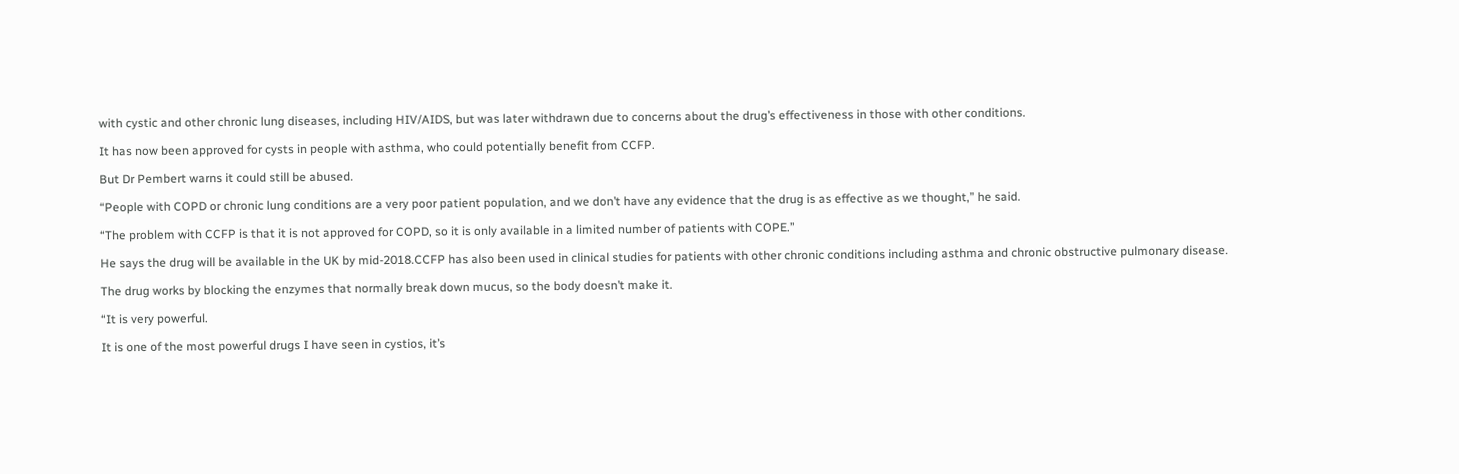with cystic and other chronic lung diseases, including HIV/AIDS, but was later withdrawn due to concerns about the drug’s effectiveness in those with other conditions.

It has now been approved for cysts in people with asthma, who could potentially benefit from CCFP.

But Dr Pembert warns it could still be abused.

“People with COPD or chronic lung conditions are a very poor patient population, and we don’t have any evidence that the drug is as effective as we thought,” he said.

“The problem with CCFP is that it is not approved for COPD, so it is only available in a limited number of patients with COPE.”

He says the drug will be available in the UK by mid-2018.CCFP has also been used in clinical studies for patients with other chronic conditions including asthma and chronic obstructive pulmonary disease.

The drug works by blocking the enzymes that normally break down mucus, so the body doesn’t make it.

“It is very powerful.

It is one of the most powerful drugs I have seen in cystios, it’s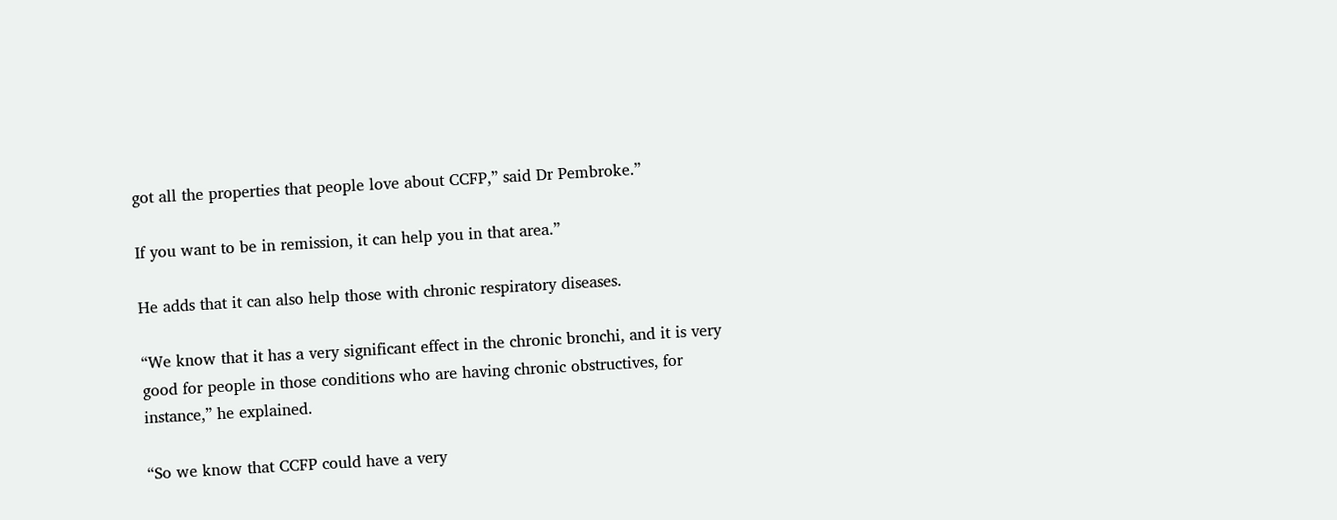got all the properties that people love about CCFP,” said Dr Pembroke.”

If you want to be in remission, it can help you in that area.”

He adds that it can also help those with chronic respiratory diseases.

“We know that it has a very significant effect in the chronic bronchi, and it is very good for people in those conditions who are having chronic obstructives, for instance,” he explained.

“So we know that CCFP could have a very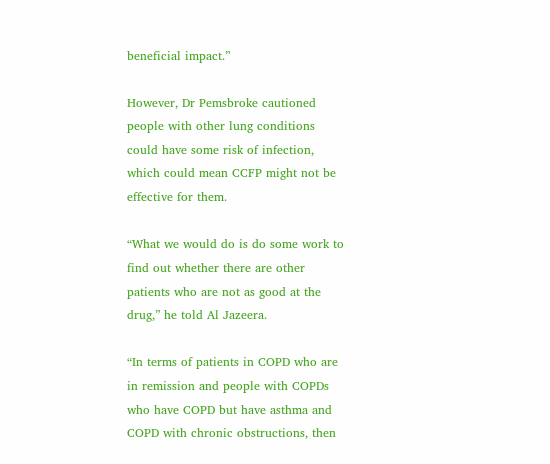beneficial impact.”

However, Dr Pemsbroke cautioned people with other lung conditions could have some risk of infection, which could mean CCFP might not be effective for them.

“What we would do is do some work to find out whether there are other patients who are not as good at the drug,” he told Al Jazeera.

“In terms of patients in COPD who are in remission and people with COPDs who have COPD but have asthma and COPD with chronic obstructions, then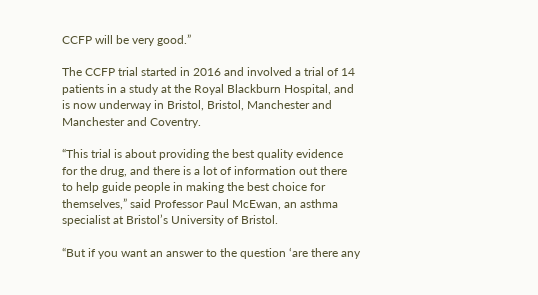CCFP will be very good.”

The CCFP trial started in 2016 and involved a trial of 14 patients in a study at the Royal Blackburn Hospital, and is now underway in Bristol, Bristol, Manchester and Manchester and Coventry.

“This trial is about providing the best quality evidence for the drug, and there is a lot of information out there to help guide people in making the best choice for themselves,” said Professor Paul McEwan, an asthma specialist at Bristol’s University of Bristol.

“But if you want an answer to the question ‘are there any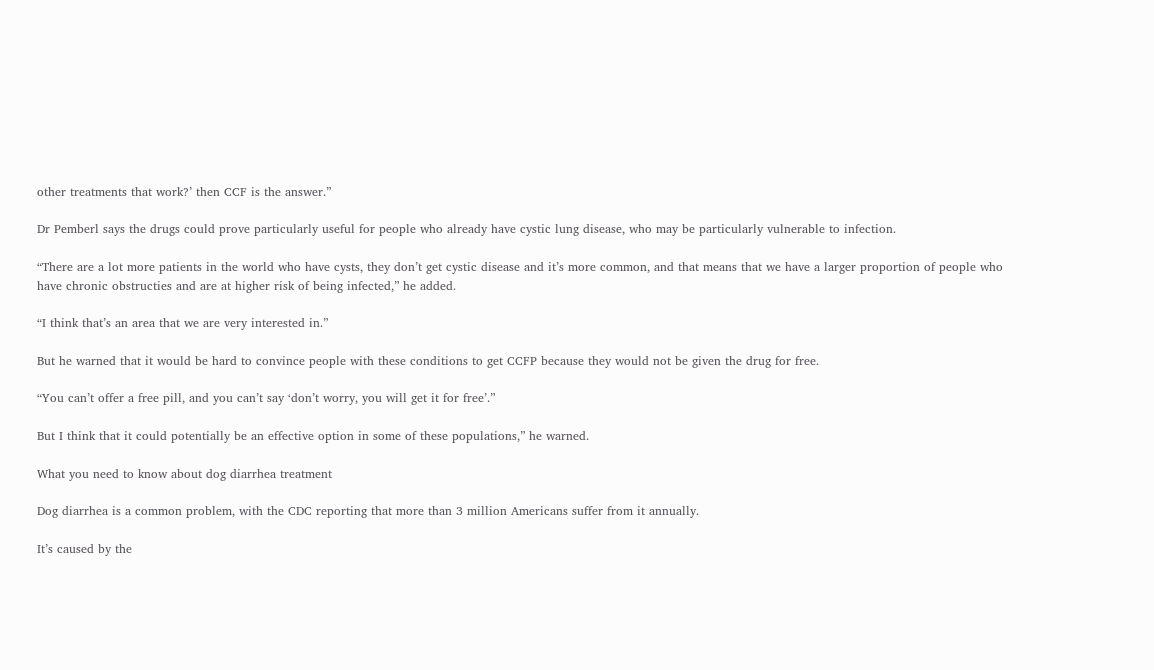other treatments that work?’ then CCF is the answer.”

Dr Pemberl says the drugs could prove particularly useful for people who already have cystic lung disease, who may be particularly vulnerable to infection.

“There are a lot more patients in the world who have cysts, they don’t get cystic disease and it’s more common, and that means that we have a larger proportion of people who have chronic obstructies and are at higher risk of being infected,” he added.

“I think that’s an area that we are very interested in.”

But he warned that it would be hard to convince people with these conditions to get CCFP because they would not be given the drug for free.

“You can’t offer a free pill, and you can’t say ‘don’t worry, you will get it for free’.”

But I think that it could potentially be an effective option in some of these populations,” he warned.

What you need to know about dog diarrhea treatment

Dog diarrhea is a common problem, with the CDC reporting that more than 3 million Americans suffer from it annually.

It’s caused by the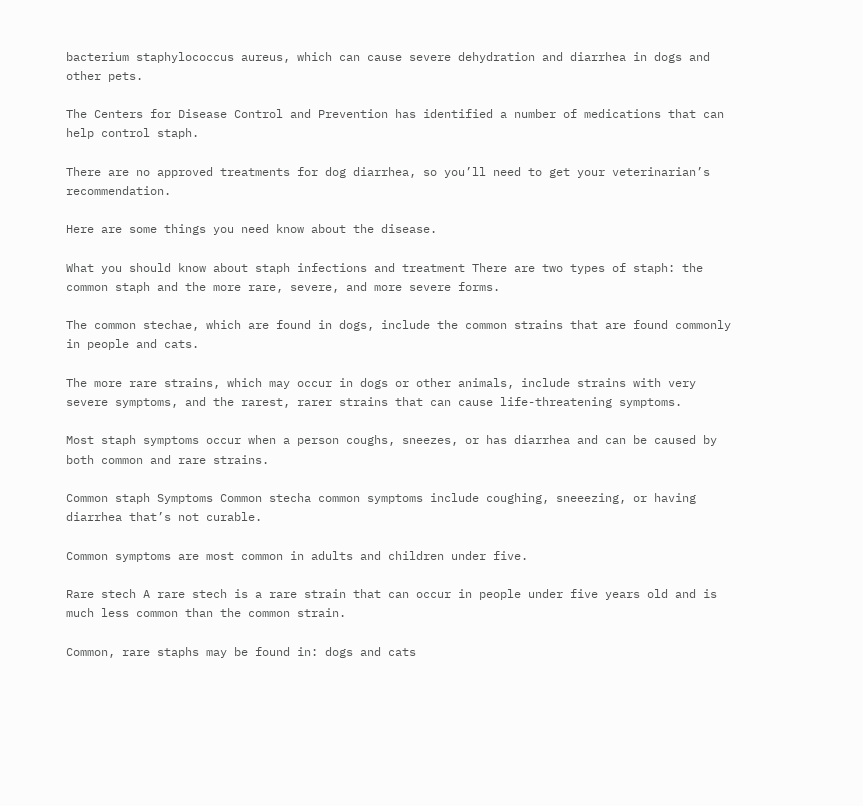bacterium staphylococcus aureus, which can cause severe dehydration and diarrhea in dogs and other pets.

The Centers for Disease Control and Prevention has identified a number of medications that can help control staph.

There are no approved treatments for dog diarrhea, so you’ll need to get your veterinarian’s recommendation.

Here are some things you need know about the disease.

What you should know about staph infections and treatment There are two types of staph: the common staph and the more rare, severe, and more severe forms.

The common stechae, which are found in dogs, include the common strains that are found commonly in people and cats.

The more rare strains, which may occur in dogs or other animals, include strains with very severe symptoms, and the rarest, rarer strains that can cause life-threatening symptoms.

Most staph symptoms occur when a person coughs, sneezes, or has diarrhea and can be caused by both common and rare strains.

Common staph Symptoms Common stecha common symptoms include coughing, sneeezing, or having diarrhea that’s not curable.

Common symptoms are most common in adults and children under five.

Rare stech A rare stech is a rare strain that can occur in people under five years old and is much less common than the common strain.

Common, rare staphs may be found in: dogs and cats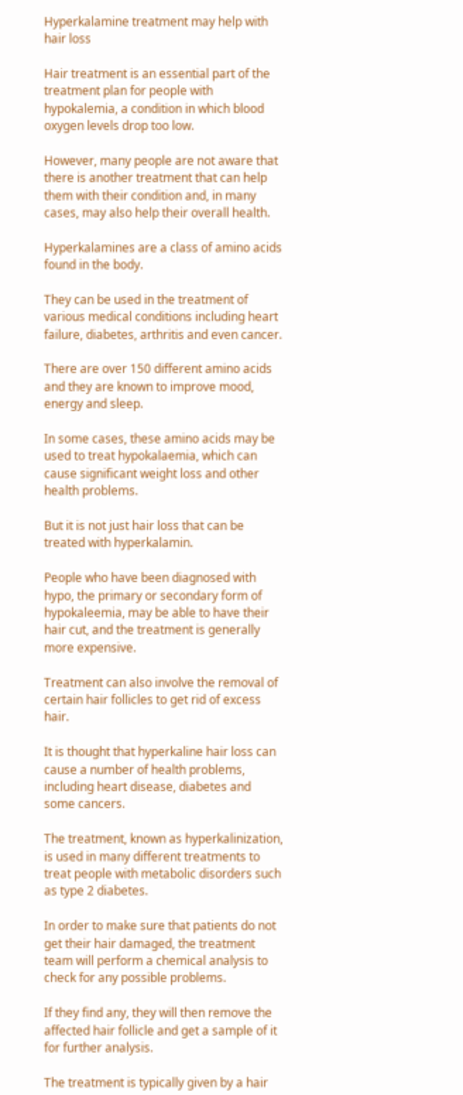Hyperkalamine treatment may help with hair loss

Hair treatment is an essential part of the treatment plan for people with hypokalemia, a condition in which blood oxygen levels drop too low.

However, many people are not aware that there is another treatment that can help them with their condition and, in many cases, may also help their overall health.

Hyperkalamines are a class of amino acids found in the body.

They can be used in the treatment of various medical conditions including heart failure, diabetes, arthritis and even cancer.

There are over 150 different amino acids and they are known to improve mood, energy and sleep.

In some cases, these amino acids may be used to treat hypokalaemia, which can cause significant weight loss and other health problems.

But it is not just hair loss that can be treated with hyperkalamin.

People who have been diagnosed with hypo, the primary or secondary form of hypokaleemia, may be able to have their hair cut, and the treatment is generally more expensive.

Treatment can also involve the removal of certain hair follicles to get rid of excess hair.

It is thought that hyperkaline hair loss can cause a number of health problems, including heart disease, diabetes and some cancers.

The treatment, known as hyperkalinization, is used in many different treatments to treat people with metabolic disorders such as type 2 diabetes.

In order to make sure that patients do not get their hair damaged, the treatment team will perform a chemical analysis to check for any possible problems.

If they find any, they will then remove the affected hair follicle and get a sample of it for further analysis.

The treatment is typically given by a hair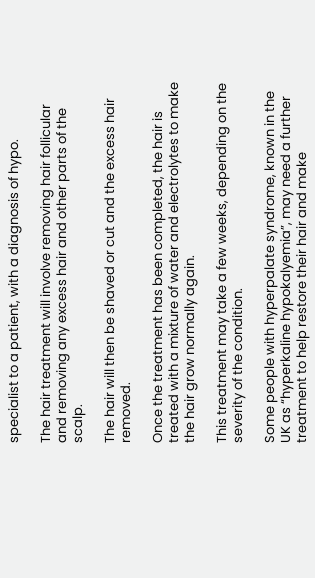specialist to a patient, with a diagnosis of hypo.

The hair treatment will involve removing hair follicular and removing any excess hair and other parts of the scalp.

The hair will then be shaved or cut and the excess hair removed.

Once the treatment has been completed, the hair is treated with a mixture of water and electrolytes to make the hair grow normally again.

This treatment may take a few weeks, depending on the severity of the condition.

Some people with hyperpalate syndrome, known in the UK as “hyperkaline hypokalyemia”, may need a further treatment to help restore their hair and make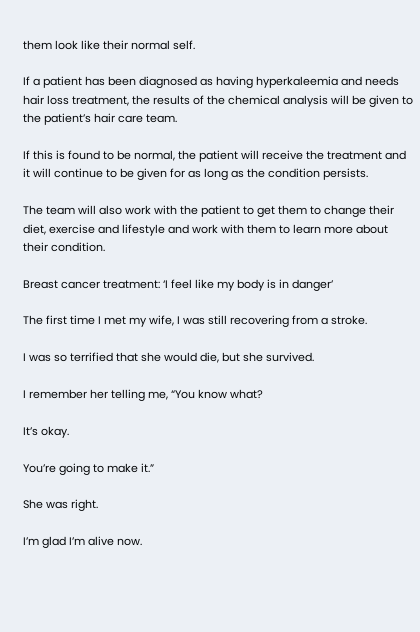them look like their normal self.

If a patient has been diagnosed as having hyperkaleemia and needs hair loss treatment, the results of the chemical analysis will be given to the patient’s hair care team.

If this is found to be normal, the patient will receive the treatment and it will continue to be given for as long as the condition persists.

The team will also work with the patient to get them to change their diet, exercise and lifestyle and work with them to learn more about their condition.

Breast cancer treatment: ‘I feel like my body is in danger’

The first time I met my wife, I was still recovering from a stroke.

I was so terrified that she would die, but she survived.

I remember her telling me, “You know what?

It’s okay.

You’re going to make it.”

She was right.

I’m glad I’m alive now.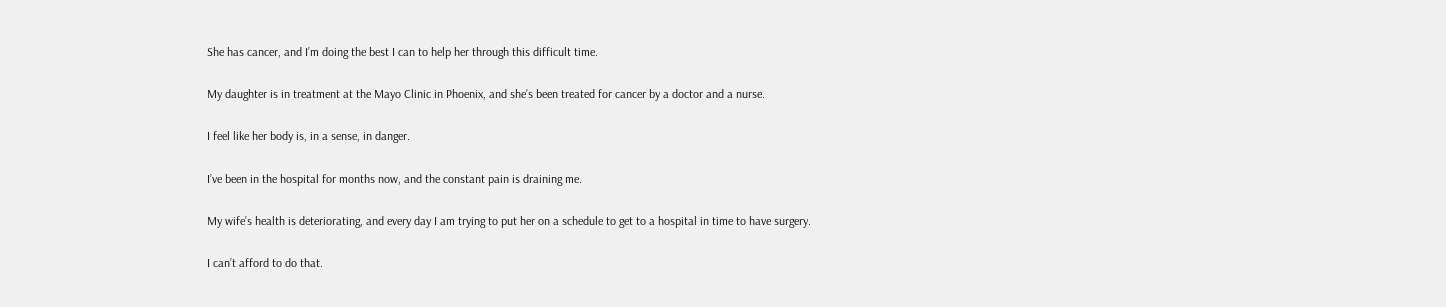She has cancer, and I’m doing the best I can to help her through this difficult time.

My daughter is in treatment at the Mayo Clinic in Phoenix, and she’s been treated for cancer by a doctor and a nurse.

I feel like her body is, in a sense, in danger.

I’ve been in the hospital for months now, and the constant pain is draining me.

My wife’s health is deteriorating, and every day I am trying to put her on a schedule to get to a hospital in time to have surgery.

I can’t afford to do that.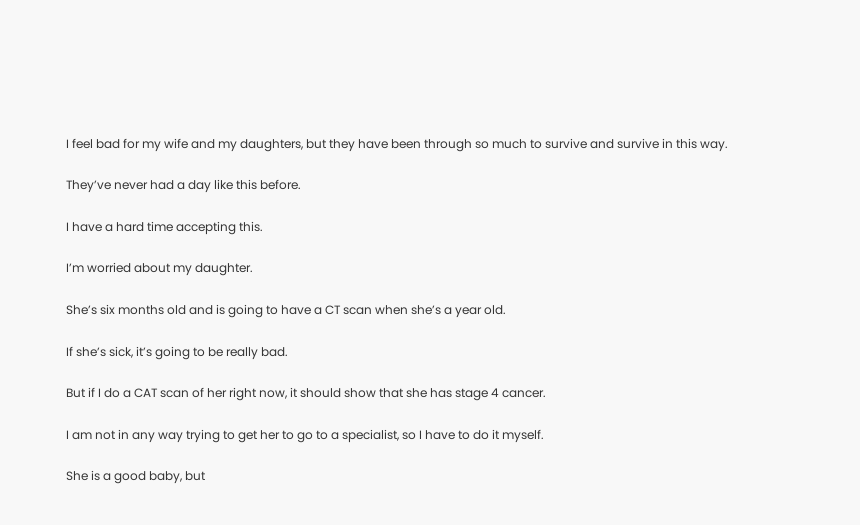I feel bad for my wife and my daughters, but they have been through so much to survive and survive in this way.

They’ve never had a day like this before.

I have a hard time accepting this.

I’m worried about my daughter.

She’s six months old and is going to have a CT scan when she’s a year old.

If she’s sick, it’s going to be really bad.

But if I do a CAT scan of her right now, it should show that she has stage 4 cancer.

I am not in any way trying to get her to go to a specialist, so I have to do it myself.

She is a good baby, but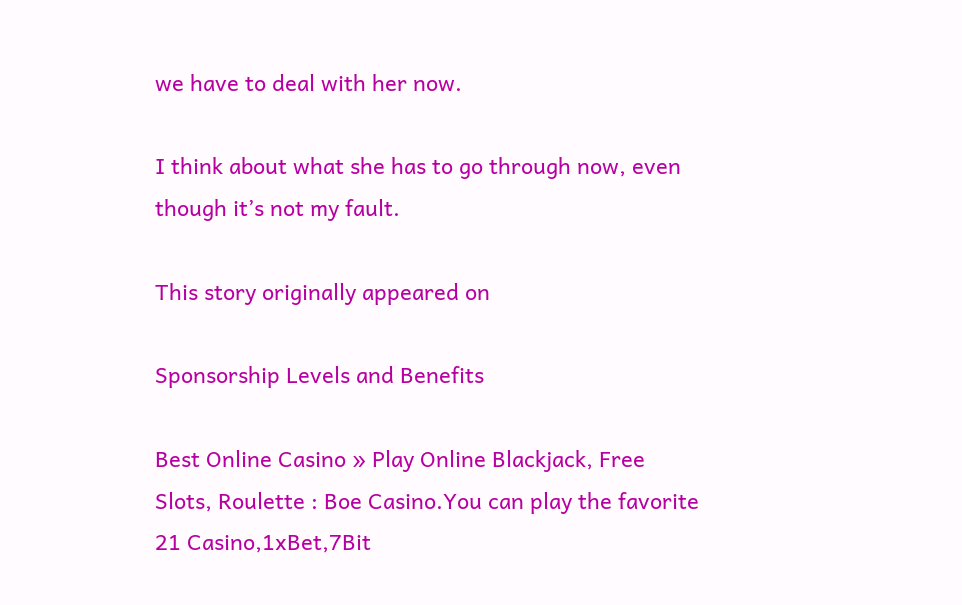we have to deal with her now.

I think about what she has to go through now, even though it’s not my fault.

This story originally appeared on

Sponsorship Levels and Benefits

Best Online Casino » Play Online Blackjack, Free Slots, Roulette : Boe Casino.You can play the favorite 21 Casino,1xBet,7Bit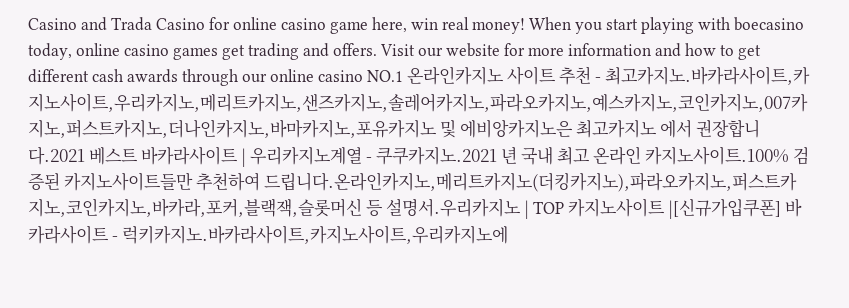Casino and Trada Casino for online casino game here, win real money! When you start playing with boecasino today, online casino games get trading and offers. Visit our website for more information and how to get different cash awards through our online casino NO.1 온라인카지노 사이트 추천 - 최고카지노.바카라사이트,카지노사이트,우리카지노,메리트카지노,샌즈카지노,솔레어카지노,파라오카지노,예스카지노,코인카지노,007카지노,퍼스트카지노,더나인카지노,바마카지노,포유카지노 및 에비앙카지노은 최고카지노 에서 권장합니다.2021 베스트 바카라사이트 | 우리카지노계열 - 쿠쿠카지노.2021 년 국내 최고 온라인 카지노사이트.100% 검증된 카지노사이트들만 추천하여 드립니다.온라인카지노,메리트카지노(더킹카지노),파라오카지노,퍼스트카지노,코인카지노,바카라,포커,블랙잭,슬롯머신 등 설명서.우리카지노 | TOP 카지노사이트 |[신규가입쿠폰] 바카라사이트 - 럭키카지노.바카라사이트,카지노사이트,우리카지노에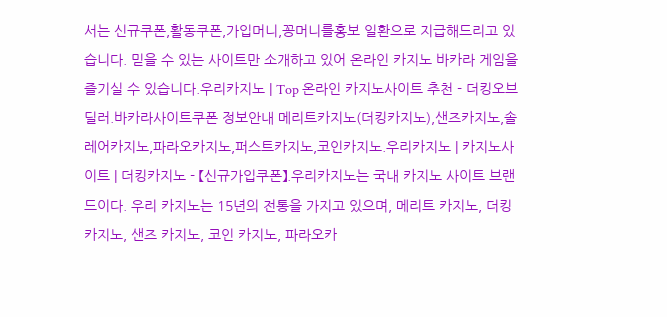서는 신규쿠폰,활동쿠폰,가입머니,꽁머니를홍보 일환으로 지급해드리고 있습니다. 믿을 수 있는 사이트만 소개하고 있어 온라인 카지노 바카라 게임을 즐기실 수 있습니다.우리카지노 | Top 온라인 카지노사이트 추천 - 더킹오브딜러.바카라사이트쿠폰 정보안내 메리트카지노(더킹카지노),샌즈카지노,솔레어카지노,파라오카지노,퍼스트카지노,코인카지노.우리카지노 | 카지노사이트 | 더킹카지노 - 【신규가입쿠폰】.우리카지노는 국내 카지노 사이트 브랜드이다. 우리 카지노는 15년의 전통을 가지고 있으며, 메리트 카지노, 더킹카지노, 샌즈 카지노, 코인 카지노, 파라오카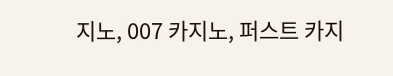지노, 007 카지노, 퍼스트 카지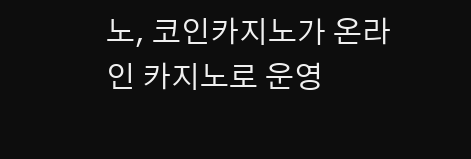노, 코인카지노가 온라인 카지노로 운영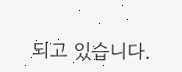되고 있습니다.